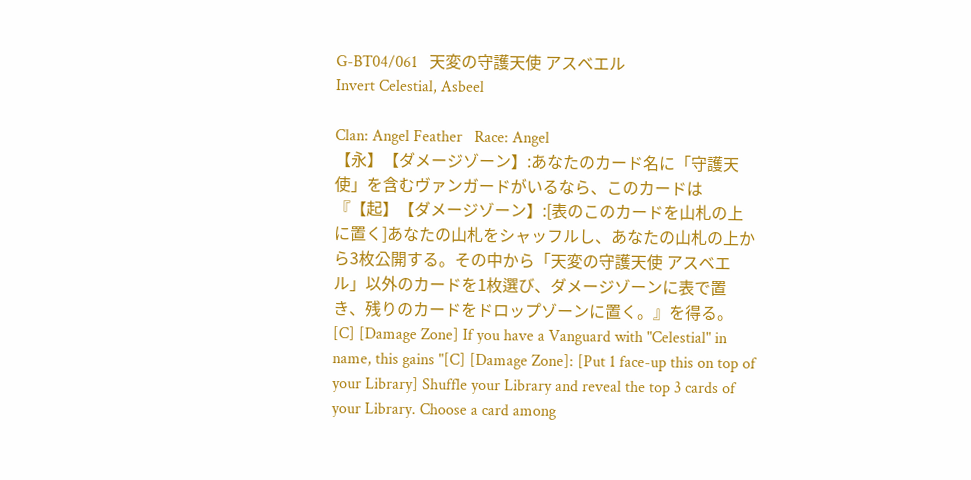G-BT04/061   天変の守護天使 アスベエル
Invert Celestial, Asbeel

Clan: Angel Feather   Race: Angel
【永】【ダメージゾーン】:あなたのカード名に「守護天使」を含むヴァンガードがいるなら、このカードは『【起】【ダメージゾーン】:[表のこのカードを山札の上に置く]あなたの山札をシャッフルし、あなたの山札の上から3枚公開する。その中から「天変の守護天使 アスベエル」以外のカードを1枚選び、ダメージゾーンに表で置き、残りのカードをドロップゾーンに置く。』を得る。
[C] [Damage Zone] If you have a Vanguard with "Celestial" in name, this gains "[C] [Damage Zone]: [Put 1 face-up this on top of your Library] Shuffle your Library and reveal the top 3 cards of your Library. Choose a card among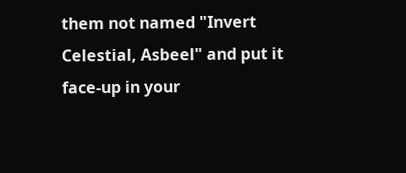them not named "Invert Celestial, Asbeel" and put it face-up in your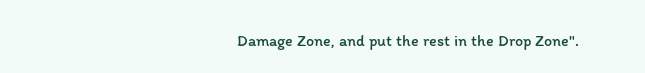Damage Zone, and put the rest in the Drop Zone".